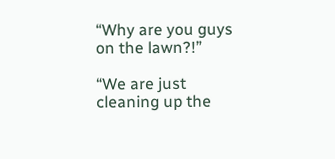“Why are you guys on the lawn?!”

“We are just cleaning up the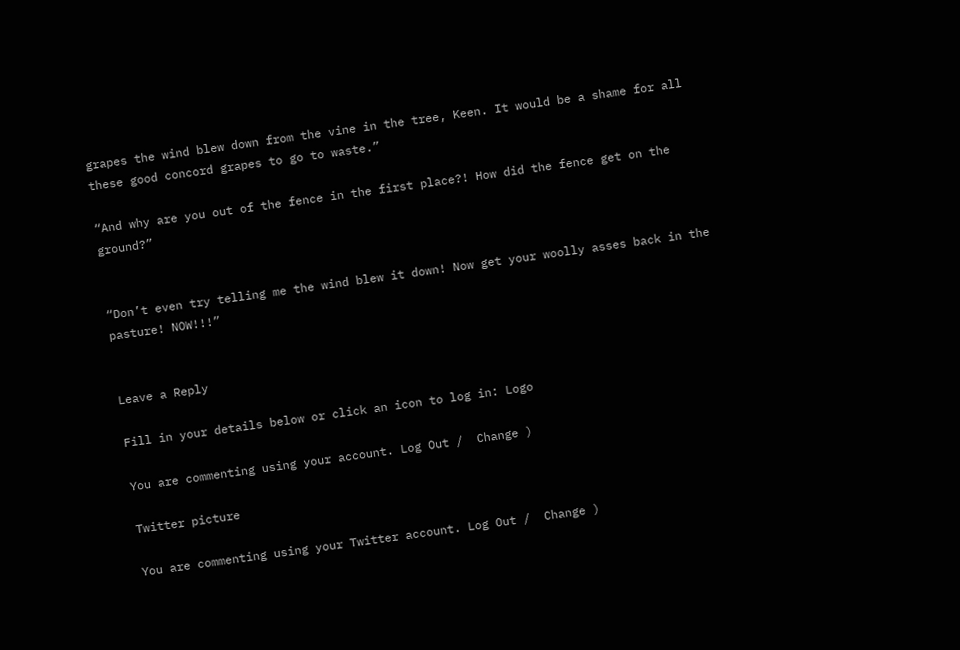grapes the wind blew down from the vine in the tree, Keen. It would be a shame for all these good concord grapes to go to waste.”

“And why are you out of the fence in the first place?! How did the fence get on the ground?”


“Don’t even try telling me the wind blew it down! Now get your woolly asses back in the pasture! NOW!!!”


Leave a Reply

Fill in your details below or click an icon to log in: Logo

You are commenting using your account. Log Out /  Change )

Twitter picture

You are commenting using your Twitter account. Log Out /  Change )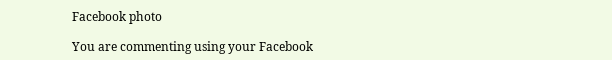Facebook photo

You are commenting using your Facebook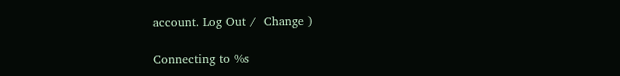account. Log Out /  Change )

Connecting to %s